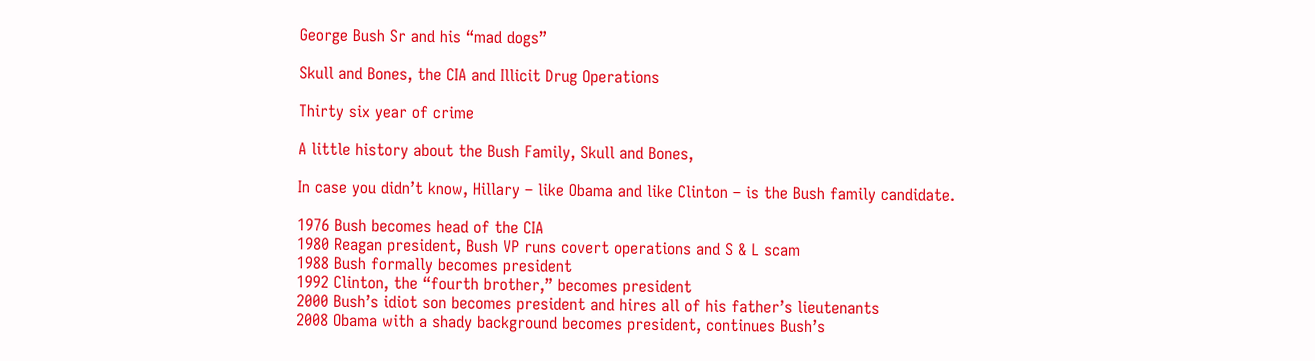George Bush Sr and his “mad dogs”

Skull and Bones, the CIA and Illicit Drug Operations

Thirty six year of crime

A little history about the Bush Family, Skull and Bones,

In case you didn’t know, Hillary – like Obama and like Clinton – is the Bush family candidate.

1976 Bush becomes head of the CIA
1980 Reagan president, Bush VP runs covert operations and S & L scam
1988 Bush formally becomes president
1992 Clinton, the “fourth brother,” becomes president
2000 Bush’s idiot son becomes president and hires all of his father’s lieutenants
2008 Obama with a shady background becomes president, continues Bush’s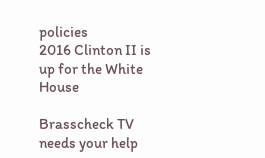policies
2016 Clinton II is up for the White House

Brasscheck TV needs your help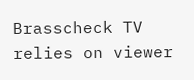Brasscheck TV relies on viewer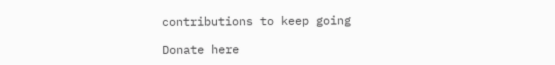contributions to keep going

Donate here